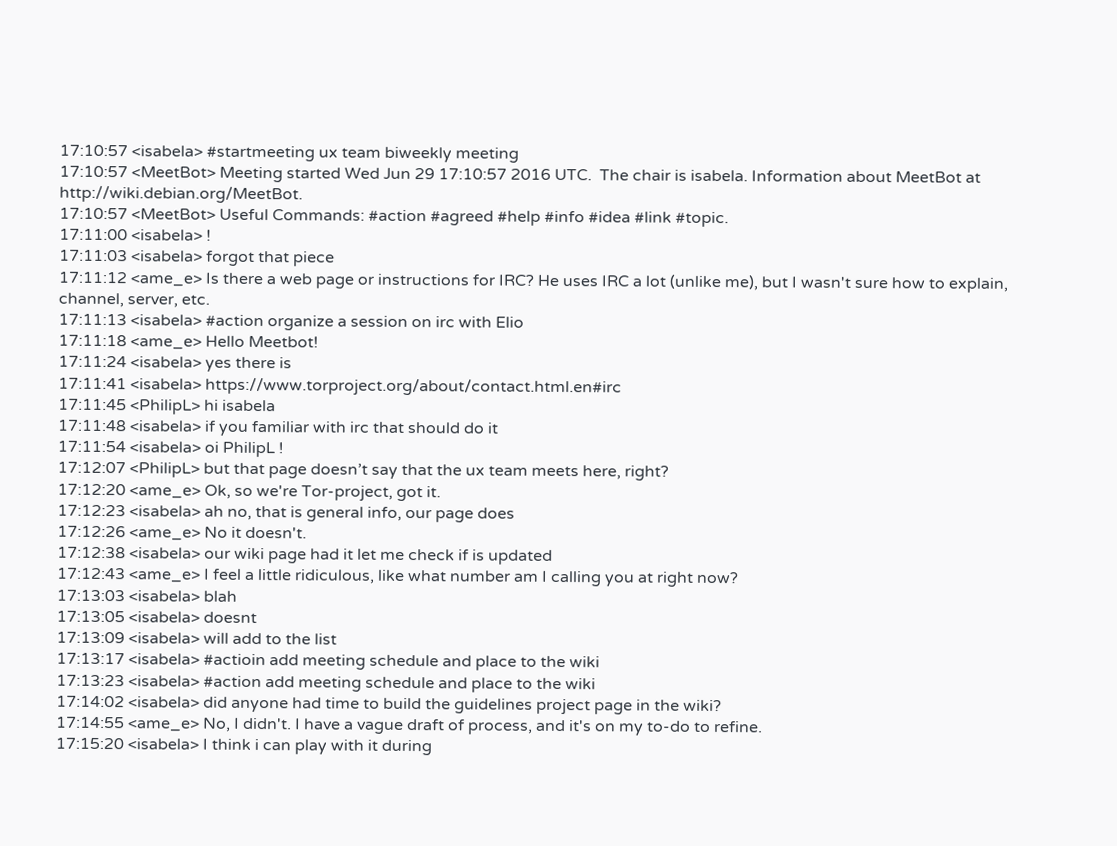17:10:57 <isabela> #startmeeting ux team biweekly meeting
17:10:57 <MeetBot> Meeting started Wed Jun 29 17:10:57 2016 UTC.  The chair is isabela. Information about MeetBot at http://wiki.debian.org/MeetBot.
17:10:57 <MeetBot> Useful Commands: #action #agreed #help #info #idea #link #topic.
17:11:00 <isabela> !
17:11:03 <isabela> forgot that piece
17:11:12 <ame_e> Is there a web page or instructions for IRC? He uses IRC a lot (unlike me), but I wasn't sure how to explain, channel, server, etc.
17:11:13 <isabela> #action organize a session on irc with Elio
17:11:18 <ame_e> Hello Meetbot!
17:11:24 <isabela> yes there is
17:11:41 <isabela> https://www.torproject.org/about/contact.html.en#irc
17:11:45 <PhilipL> hi isabela
17:11:48 <isabela> if you familiar with irc that should do it
17:11:54 <isabela> oi PhilipL !
17:12:07 <PhilipL> but that page doesn’t say that the ux team meets here, right?
17:12:20 <ame_e> Ok, so we're Tor-project, got it.
17:12:23 <isabela> ah no, that is general info, our page does
17:12:26 <ame_e> No it doesn't.
17:12:38 <isabela> our wiki page had it let me check if is updated
17:12:43 <ame_e> I feel a little ridiculous, like what number am I calling you at right now?
17:13:03 <isabela> blah
17:13:05 <isabela> doesnt
17:13:09 <isabela> will add to the list
17:13:17 <isabela> #actioin add meeting schedule and place to the wiki
17:13:23 <isabela> #action add meeting schedule and place to the wiki
17:14:02 <isabela> did anyone had time to build the guidelines project page in the wiki?
17:14:55 <ame_e> No, I didn't. I have a vague draft of process, and it's on my to-do to refine.
17:15:20 <isabela> I think i can play with it during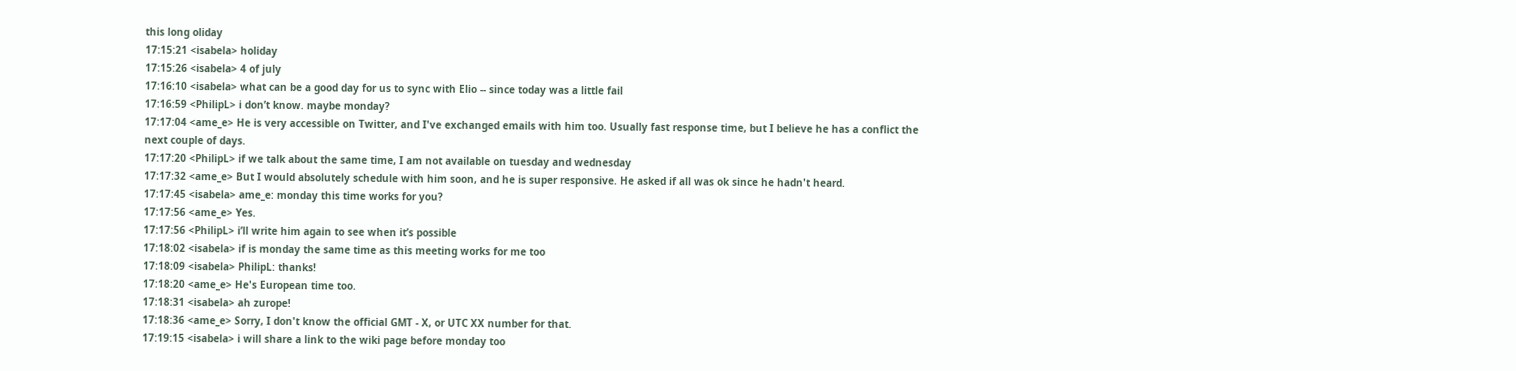this long oliday
17:15:21 <isabela> holiday
17:15:26 <isabela> 4 of july
17:16:10 <isabela> what can be a good day for us to sync with Elio -- since today was a little fail
17:16:59 <PhilipL> i don’t know. maybe monday?
17:17:04 <ame_e> He is very accessible on Twitter, and I've exchanged emails with him too. Usually fast response time, but I believe he has a conflict the next couple of days.
17:17:20 <PhilipL> if we talk about the same time, I am not available on tuesday and wednesday
17:17:32 <ame_e> But I would absolutely schedule with him soon, and he is super responsive. He asked if all was ok since he hadn't heard.
17:17:45 <isabela> ame_e: monday this time works for you?
17:17:56 <ame_e> Yes.
17:17:56 <PhilipL> i’ll write him again to see when it’s possible
17:18:02 <isabela> if is monday the same time as this meeting works for me too
17:18:09 <isabela> PhilipL: thanks!
17:18:20 <ame_e> He's European time too.
17:18:31 <isabela> ah zurope!
17:18:36 <ame_e> Sorry, I don't know the official GMT - X, or UTC XX number for that.
17:19:15 <isabela> i will share a link to the wiki page before monday too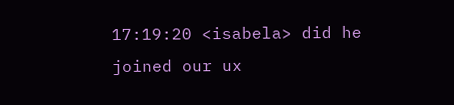17:19:20 <isabela> did he joined our ux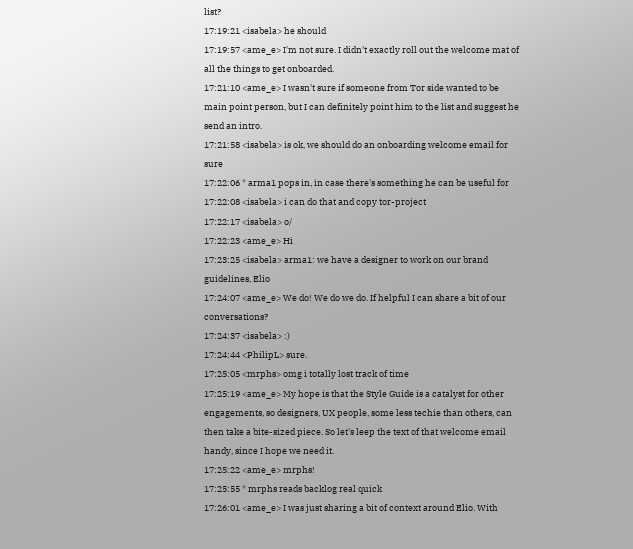list?
17:19:21 <isabela> he should
17:19:57 <ame_e> I'm not sure. I didn't exactly roll out the welcome mat of all the things to get onboarded.
17:21:10 <ame_e> I wasn't sure if someone from Tor side wanted to be main point person, but I can definitely point him to the list and suggest he send an intro.
17:21:58 <isabela> is ok, we should do an onboarding welcome email for sure
17:22:06 * arma1 pops in, in case there's something he can be useful for
17:22:08 <isabela> i can do that and copy tor-project
17:22:17 <isabela> o/
17:22:23 <ame_e> Hi
17:23:25 <isabela> arma1: we have a designer to work on our brand guidelines, Elio
17:24:07 <ame_e> We do! We do we do. If helpful I can share a bit of our conversations?
17:24:37 <isabela> :)
17:24:44 <PhilipL> sure.
17:25:05 <mrphs> omg i totally lost track of time
17:25:19 <ame_e> My hope is that the Style Guide is a catalyst for other engagements, so designers, UX people, some less techie than others, can then take a bite-sized piece. So let's leep the text of that welcome email handy, since I hope we need it.
17:25:22 <ame_e> mrphs!
17:25:55 * mrphs reads backlog real quick
17:26:01 <ame_e> I was just sharing a bit of context around Elio. With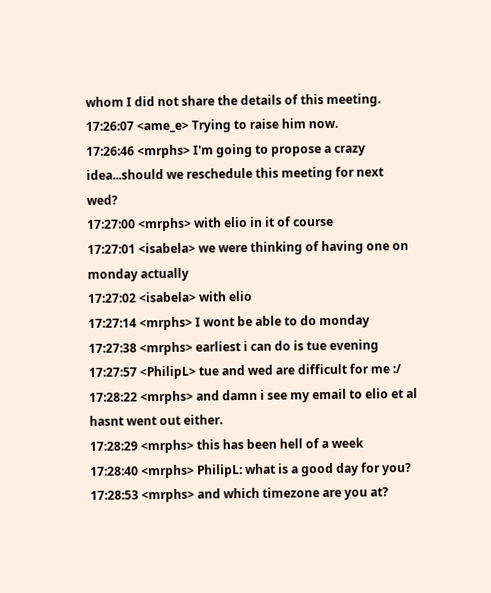whom I did not share the details of this meeting.
17:26:07 <ame_e> Trying to raise him now.
17:26:46 <mrphs> I'm going to propose a crazy idea...should we reschedule this meeting for next wed?
17:27:00 <mrphs> with elio in it of course
17:27:01 <isabela> we were thinking of having one on monday actually
17:27:02 <isabela> with elio
17:27:14 <mrphs> I wont be able to do monday
17:27:38 <mrphs> earliest i can do is tue evening
17:27:57 <PhilipL> tue and wed are difficult for me :/
17:28:22 <mrphs> and damn i see my email to elio et al hasnt went out either.
17:28:29 <mrphs> this has been hell of a week
17:28:40 <mrphs> PhilipL: what is a good day for you?
17:28:53 <mrphs> and which timezone are you at?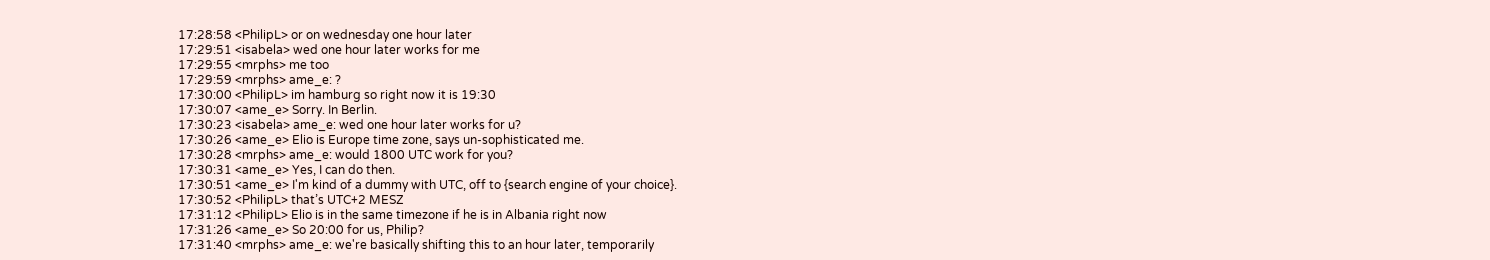17:28:58 <PhilipL> or on wednesday one hour later
17:29:51 <isabela> wed one hour later works for me
17:29:55 <mrphs> me too
17:29:59 <mrphs> ame_e: ?
17:30:00 <PhilipL> im hamburg so right now it is 19:30
17:30:07 <ame_e> Sorry. In Berlin.
17:30:23 <isabela> ame_e: wed one hour later works for u?
17:30:26 <ame_e> Elio is Europe time zone, says un-sophisticated me.
17:30:28 <mrphs> ame_e: would 1800 UTC work for you?
17:30:31 <ame_e> Yes, I can do then.
17:30:51 <ame_e> I'm kind of a dummy with UTC, off to {search engine of your choice}.
17:30:52 <PhilipL> that’s UTC+2 MESZ
17:31:12 <PhilipL> Elio is in the same timezone if he is in Albania right now
17:31:26 <ame_e> So 20:00 for us, Philip?
17:31:40 <mrphs> ame_e: we're basically shifting this to an hour later, temporarily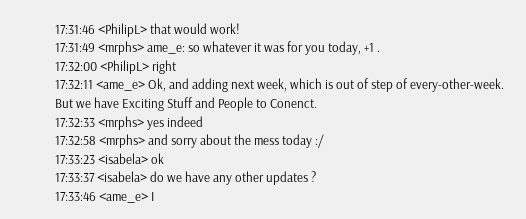17:31:46 <PhilipL> that would work!
17:31:49 <mrphs> ame_e: so whatever it was for you today, +1 .
17:32:00 <PhilipL> right
17:32:11 <ame_e> Ok, and adding next week, which is out of step of every-other-week. But we have Exciting Stuff and People to Conenct.
17:32:33 <mrphs> yes indeed
17:32:58 <mrphs> and sorry about the mess today :/
17:33:23 <isabela> ok
17:33:37 <isabela> do we have any other updates ?
17:33:46 <ame_e> I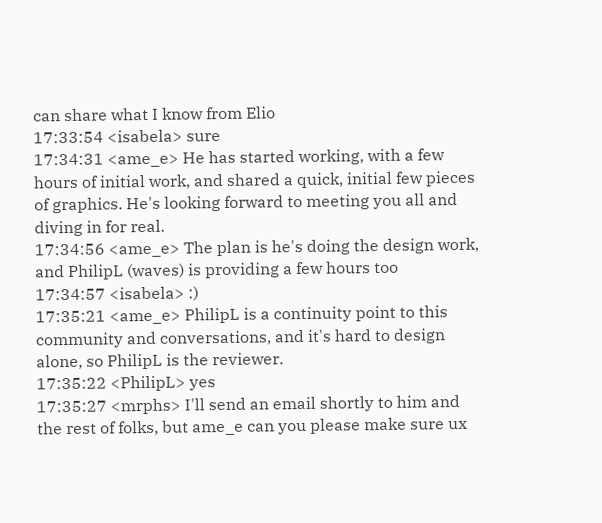can share what I know from Elio
17:33:54 <isabela> sure
17:34:31 <ame_e> He has started working, with a few hours of initial work, and shared a quick, initial few pieces of graphics. He's looking forward to meeting you all and diving in for real.
17:34:56 <ame_e> The plan is he's doing the design work, and PhilipL (waves) is providing a few hours too
17:34:57 <isabela> :)
17:35:21 <ame_e> PhilipL is a continuity point to this community and conversations, and it's hard to design alone, so PhilipL is the reviewer.
17:35:22 <PhilipL> yes
17:35:27 <mrphs> I'll send an email shortly to him and the rest of folks, but ame_e can you please make sure ux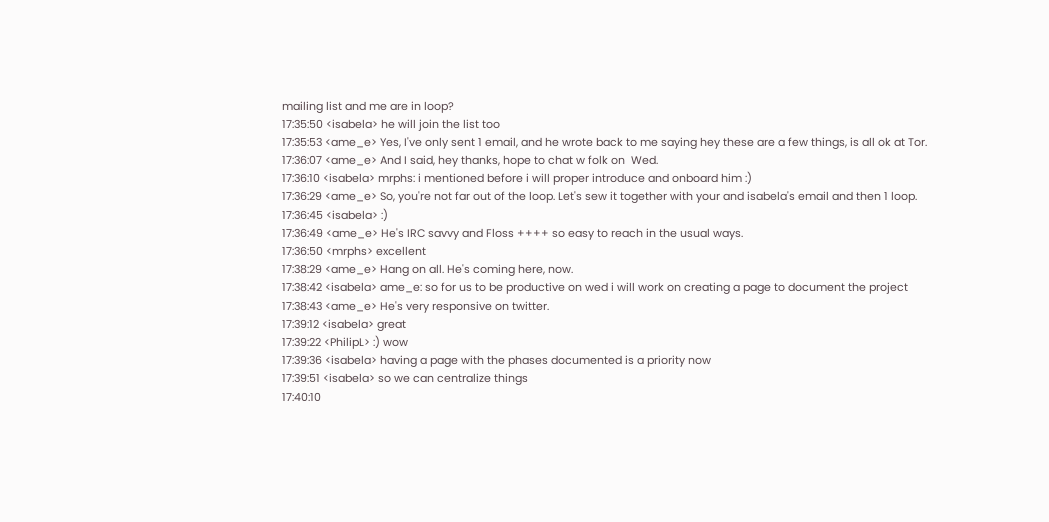mailing list and me are in loop?
17:35:50 <isabela> he will join the list too
17:35:53 <ame_e> Yes, I've only sent 1 email, and he wrote back to me saying hey these are a few things, is all ok at Tor.
17:36:07 <ame_e> And I said, hey thanks, hope to chat w folk on  Wed.
17:36:10 <isabela> mrphs: i mentioned before i will proper introduce and onboard him :)
17:36:29 <ame_e> So, you're not far out of the loop. Let's sew it together with your and isabela's email and then 1 loop.
17:36:45 <isabela> :)
17:36:49 <ame_e> He's IRC savvy and Floss ++++ so easy to reach in the usual ways.
17:36:50 <mrphs> excellent
17:38:29 <ame_e> Hang on all. He's coming here, now.
17:38:42 <isabela> ame_e: so for us to be productive on wed i will work on creating a page to document the project
17:38:43 <ame_e> He's very responsive on twitter.
17:39:12 <isabela> great
17:39:22 <PhilipL> :) wow
17:39:36 <isabela> having a page with the phases documented is a priority now
17:39:51 <isabela> so we can centralize things
17:40:10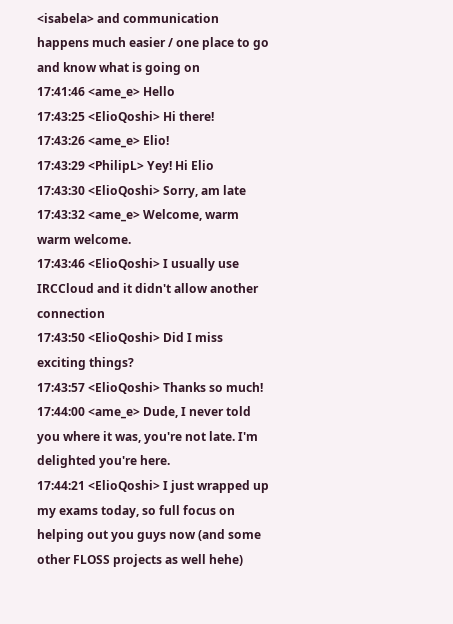<isabela> and communication happens much easier / one place to go and know what is going on
17:41:46 <ame_e> Hello
17:43:25 <ElioQoshi> Hi there!
17:43:26 <ame_e> Elio!
17:43:29 <PhilipL> Yey! Hi Elio
17:43:30 <ElioQoshi> Sorry, am late
17:43:32 <ame_e> Welcome, warm warm welcome.
17:43:46 <ElioQoshi> I usually use IRCCloud and it didn't allow another connection
17:43:50 <ElioQoshi> Did I miss exciting things?
17:43:57 <ElioQoshi> Thanks so much!
17:44:00 <ame_e> Dude, I never told you where it was, you're not late. I'm delighted you're here.
17:44:21 <ElioQoshi> I just wrapped up my exams today, so full focus on helping out you guys now (and some other FLOSS projects as well hehe)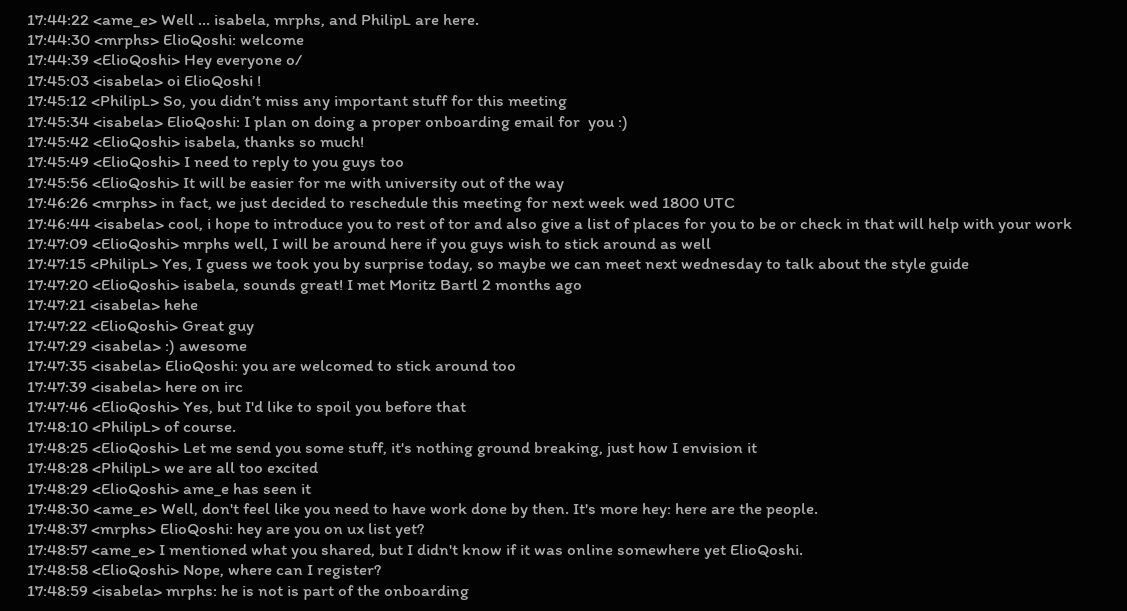17:44:22 <ame_e> Well ... isabela, mrphs, and PhilipL are here.
17:44:30 <mrphs> ElioQoshi: welcome
17:44:39 <ElioQoshi> Hey everyone o/
17:45:03 <isabela> oi ElioQoshi !
17:45:12 <PhilipL> So, you didn’t miss any important stuff for this meeting
17:45:34 <isabela> ElioQoshi: I plan on doing a proper onboarding email for  you :)
17:45:42 <ElioQoshi> isabela, thanks so much!
17:45:49 <ElioQoshi> I need to reply to you guys too
17:45:56 <ElioQoshi> It will be easier for me with university out of the way
17:46:26 <mrphs> in fact, we just decided to reschedule this meeting for next week wed 1800 UTC
17:46:44 <isabela> cool, i hope to introduce you to rest of tor and also give a list of places for you to be or check in that will help with your work
17:47:09 <ElioQoshi> mrphs well, I will be around here if you guys wish to stick around as well
17:47:15 <PhilipL> Yes, I guess we took you by surprise today, so maybe we can meet next wednesday to talk about the style guide
17:47:20 <ElioQoshi> isabela, sounds great! I met Moritz Bartl 2 months ago
17:47:21 <isabela> hehe
17:47:22 <ElioQoshi> Great guy
17:47:29 <isabela> :) awesome
17:47:35 <isabela> ElioQoshi: you are welcomed to stick around too
17:47:39 <isabela> here on irc
17:47:46 <ElioQoshi> Yes, but I'd like to spoil you before that
17:48:10 <PhilipL> of course.
17:48:25 <ElioQoshi> Let me send you some stuff, it's nothing ground breaking, just how I envision it
17:48:28 <PhilipL> we are all too excited
17:48:29 <ElioQoshi> ame_e has seen it
17:48:30 <ame_e> Well, don't feel like you need to have work done by then. It's more hey: here are the people.
17:48:37 <mrphs> ElioQoshi: hey are you on ux list yet?
17:48:57 <ame_e> I mentioned what you shared, but I didn't know if it was online somewhere yet ElioQoshi.
17:48:58 <ElioQoshi> Nope, where can I register?
17:48:59 <isabela> mrphs: he is not is part of the onboarding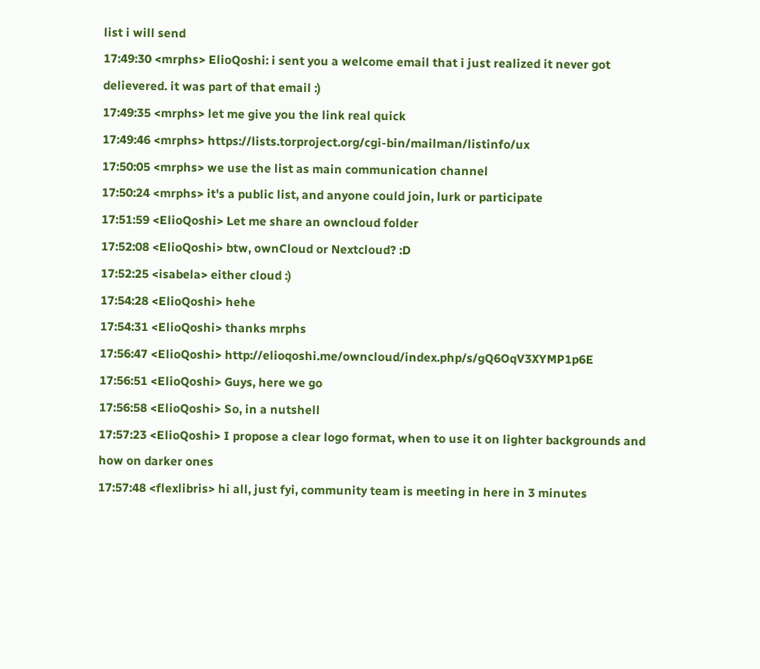list i will send
17:49:30 <mrphs> ElioQoshi: i sent you a welcome email that i just realized it never got delievered. it was part of that email :)
17:49:35 <mrphs> let me give you the link real quick
17:49:46 <mrphs> https://lists.torproject.org/cgi-bin/mailman/listinfo/ux
17:50:05 <mrphs> we use the list as main communication channel
17:50:24 <mrphs> it's a public list, and anyone could join, lurk or participate
17:51:59 <ElioQoshi> Let me share an owncloud folder
17:52:08 <ElioQoshi> btw, ownCloud or Nextcloud? :D
17:52:25 <isabela> either cloud :)
17:54:28 <ElioQoshi> hehe
17:54:31 <ElioQoshi> thanks mrphs
17:56:47 <ElioQoshi> http://elioqoshi.me/owncloud/index.php/s/gQ6OqV3XYMP1p6E
17:56:51 <ElioQoshi> Guys, here we go
17:56:58 <ElioQoshi> So, in a nutshell
17:57:23 <ElioQoshi> I propose a clear logo format, when to use it on lighter backgrounds and how on darker ones
17:57:48 <flexlibris> hi all, just fyi, community team is meeting in here in 3 minutes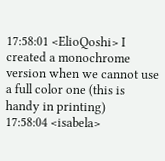17:58:01 <ElioQoshi> I created a monochrome version when we cannot use a full color one (this is handy in printing)
17:58:04 <isabela>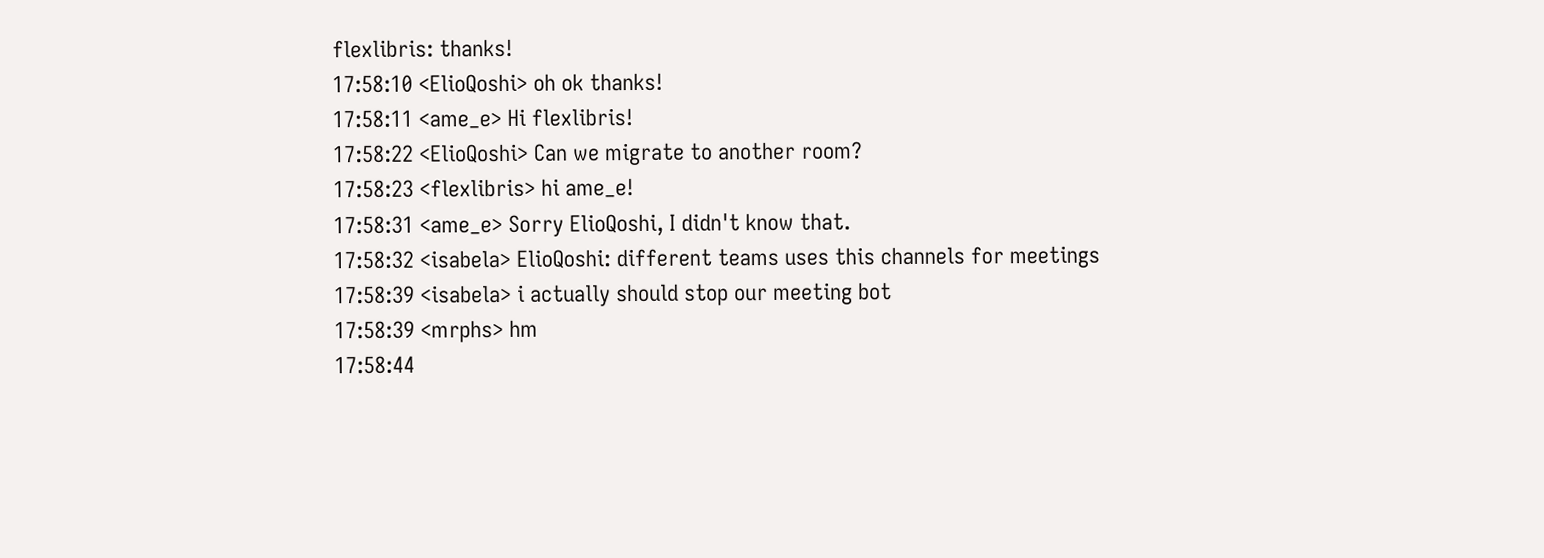flexlibris: thanks!
17:58:10 <ElioQoshi> oh ok thanks!
17:58:11 <ame_e> Hi flexlibris!
17:58:22 <ElioQoshi> Can we migrate to another room?
17:58:23 <flexlibris> hi ame_e!
17:58:31 <ame_e> Sorry ElioQoshi, I didn't know that.
17:58:32 <isabela> ElioQoshi: different teams uses this channels for meetings
17:58:39 <isabela> i actually should stop our meeting bot
17:58:39 <mrphs> hm
17:58:44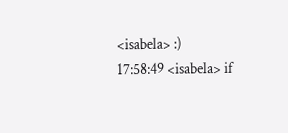<isabela> :)
17:58:49 <isabela> if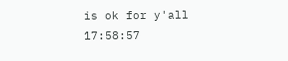is ok for y'all
17:58:57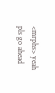<mrphs> yeah pls go ahead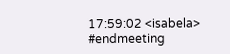17:59:02 <isabela> #endmeeting